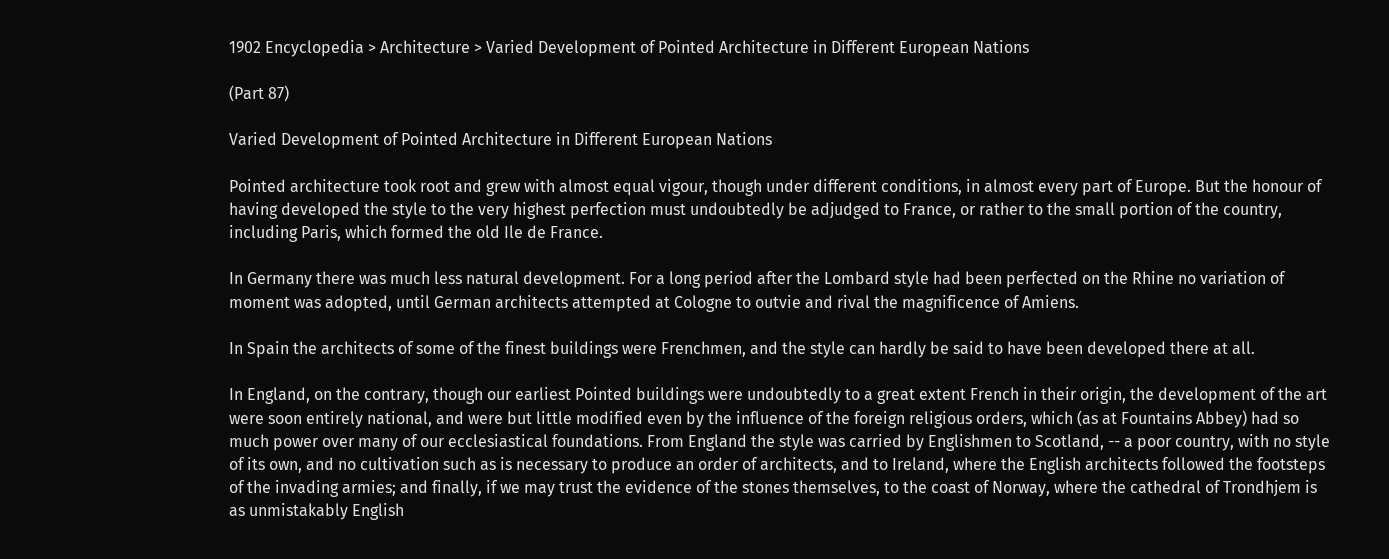1902 Encyclopedia > Architecture > Varied Development of Pointed Architecture in Different European Nations

(Part 87)

Varied Development of Pointed Architecture in Different European Nations

Pointed architecture took root and grew with almost equal vigour, though under different conditions, in almost every part of Europe. But the honour of having developed the style to the very highest perfection must undoubtedly be adjudged to France, or rather to the small portion of the country, including Paris, which formed the old Ile de France.

In Germany there was much less natural development. For a long period after the Lombard style had been perfected on the Rhine no variation of moment was adopted, until German architects attempted at Cologne to outvie and rival the magnificence of Amiens.

In Spain the architects of some of the finest buildings were Frenchmen, and the style can hardly be said to have been developed there at all.

In England, on the contrary, though our earliest Pointed buildings were undoubtedly to a great extent French in their origin, the development of the art were soon entirely national, and were but little modified even by the influence of the foreign religious orders, which (as at Fountains Abbey) had so much power over many of our ecclesiastical foundations. From England the style was carried by Englishmen to Scotland, -- a poor country, with no style of its own, and no cultivation such as is necessary to produce an order of architects, and to Ireland, where the English architects followed the footsteps of the invading armies; and finally, if we may trust the evidence of the stones themselves, to the coast of Norway, where the cathedral of Trondhjem is as unmistakably English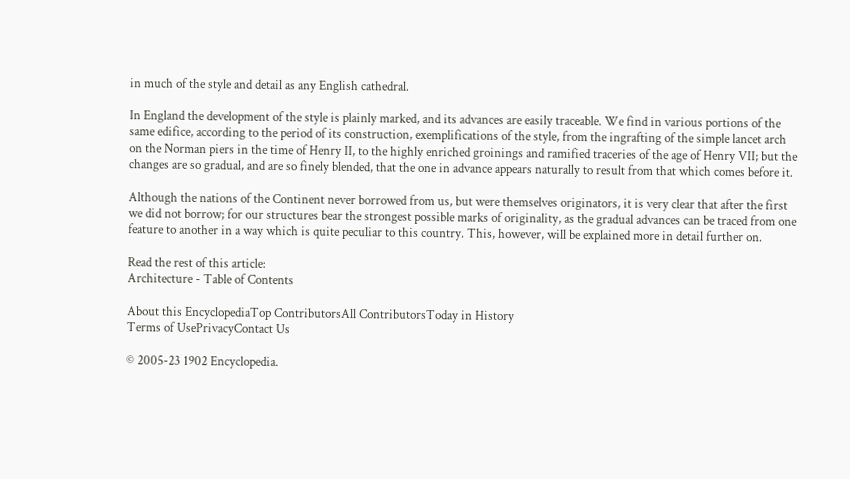in much of the style and detail as any English cathedral.

In England the development of the style is plainly marked, and its advances are easily traceable. We find in various portions of the same edifice, according to the period of its construction, exemplifications of the style, from the ingrafting of the simple lancet arch on the Norman piers in the time of Henry II, to the highly enriched groinings and ramified traceries of the age of Henry VII; but the changes are so gradual, and are so finely blended, that the one in advance appears naturally to result from that which comes before it.

Although the nations of the Continent never borrowed from us, but were themselves originators, it is very clear that after the first we did not borrow; for our structures bear the strongest possible marks of originality, as the gradual advances can be traced from one feature to another in a way which is quite peculiar to this country. This, however, will be explained more in detail further on.

Read the rest of this article:
Architecture - Table of Contents

About this EncyclopediaTop ContributorsAll ContributorsToday in History
Terms of UsePrivacyContact Us

© 2005-23 1902 Encyclopedia.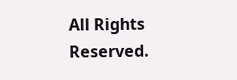All Rights Reserved.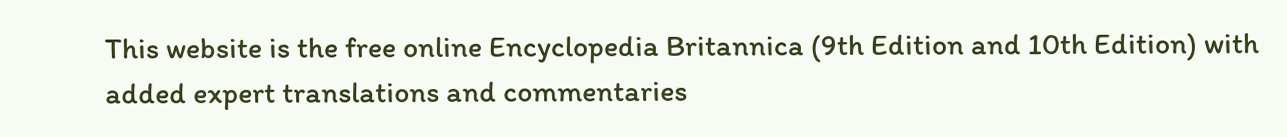This website is the free online Encyclopedia Britannica (9th Edition and 10th Edition) with added expert translations and commentaries